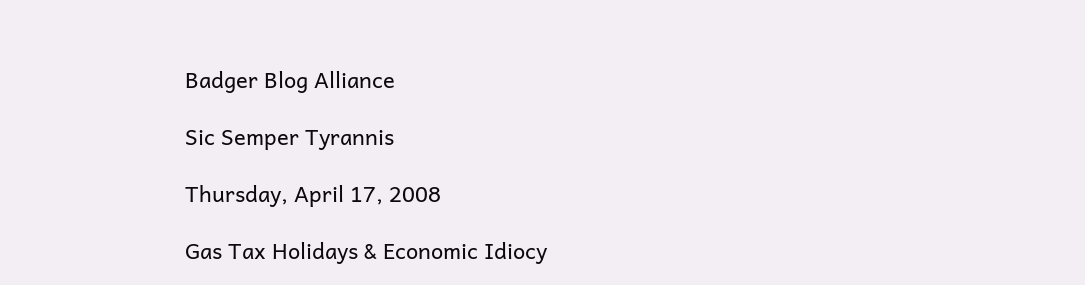Badger Blog Alliance

Sic Semper Tyrannis

Thursday, April 17, 2008

Gas Tax Holidays & Economic Idiocy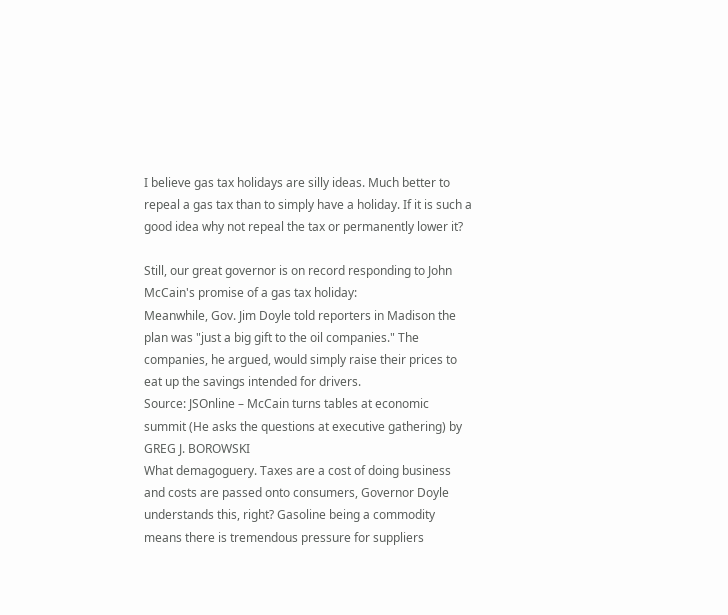I believe gas tax holidays are silly ideas. Much better to repeal a gas tax than to simply have a holiday. If it is such a good idea why not repeal the tax or permanently lower it?

Still, our great governor is on record responding to John McCain's promise of a gas tax holiday:
Meanwhile, Gov. Jim Doyle told reporters in Madison the plan was "just a big gift to the oil companies." The companies, he argued, would simply raise their prices to eat up the savings intended for drivers.
Source: JSOnline – McCain turns tables at economic summit (He asks the questions at executive gathering) by GREG J. BOROWSKI
What demagoguery. Taxes are a cost of doing business and costs are passed onto consumers, Governor Doyle understands this, right? Gasoline being a commodity means there is tremendous pressure for suppliers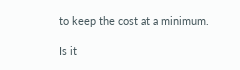to keep the cost at a minimum.

Is it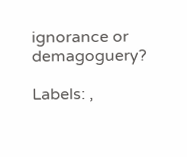ignorance or demagoguery?

Labels: ,